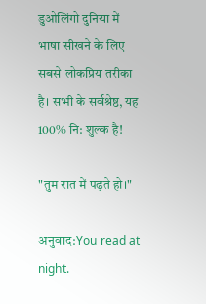डुओलिंगो दुनिया में भाषा सीखने के लिए सबसे लोकप्रिय तरीका है। सभी के सर्वश्रेष्ठ, यह 100% नि: शुल्क है!

"तुम रात में पढ़ते हो।"

अनुवाद:You read at night.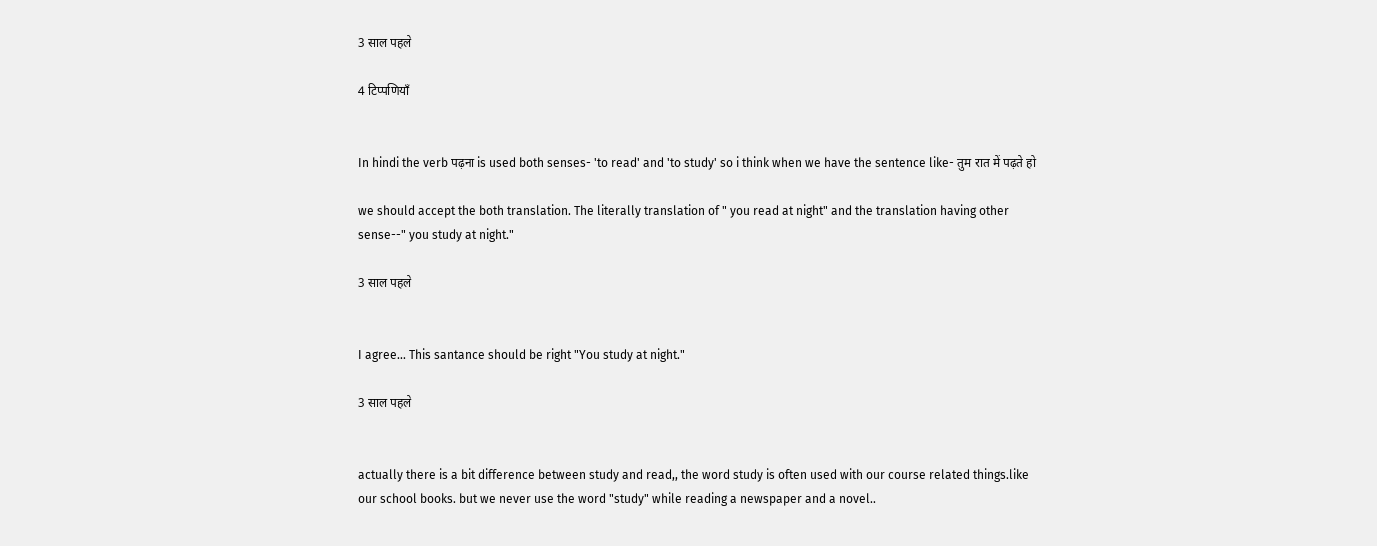3 साल पहले

4 टिप्पणियाँ


In hindi the verb पढ़ना is used both senses- 'to read' and 'to study' so i think when we have the sentence like- तुम रात में पढ़ते हो

we should accept the both translation. The literally translation of " you read at night" and the translation having other sense--" you study at night."

3 साल पहले


I agree... This santance should be right "You study at night."

3 साल पहले


actually there is a bit difference between study and read,, the word study is often used with our course related things.like our school books. but we never use the word "study" while reading a newspaper and a novel..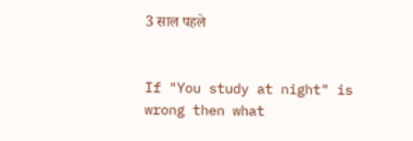3 साल पहले


If "You study at night" is wrong then what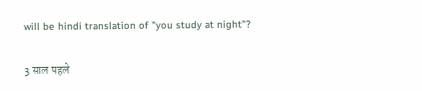will be hindi translation of "you study at night"?

3 साल पहले